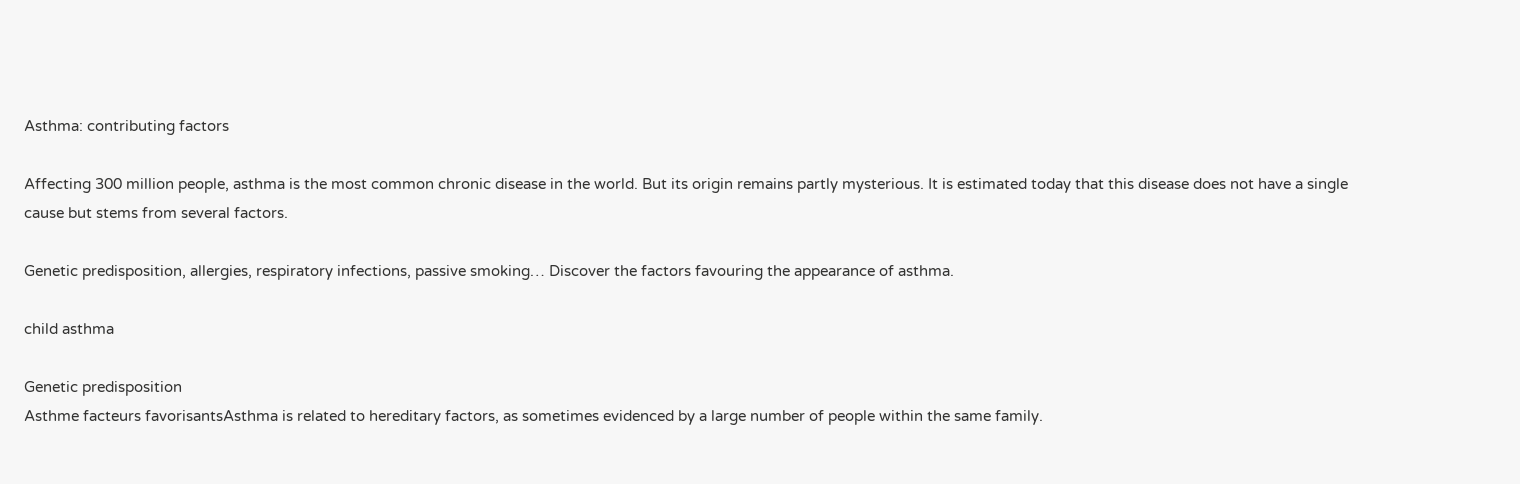Asthma: contributing factors

Affecting 300 million people, asthma is the most common chronic disease in the world. But its origin remains partly mysterious. It is estimated today that this disease does not have a single cause but stems from several factors.

Genetic predisposition, allergies, respiratory infections, passive smoking… Discover the factors favouring the appearance of asthma.

child asthma

Genetic predisposition
Asthme facteurs favorisantsAsthma is related to hereditary factors, as sometimes evidenced by a large number of people within the same family.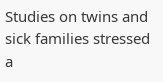Studies on twins and sick families stressed a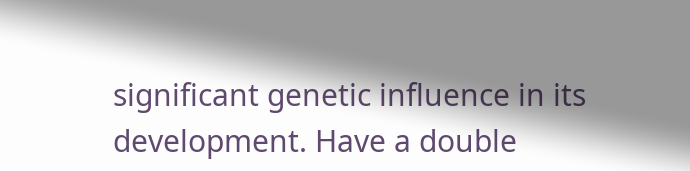significant genetic influence in its development. Have a double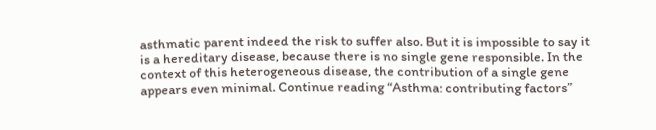asthmatic parent indeed the risk to suffer also. But it is impossible to say it is a hereditary disease, because there is no single gene responsible. In the context of this heterogeneous disease, the contribution of a single gene appears even minimal. Continue reading “Asthma: contributing factors”